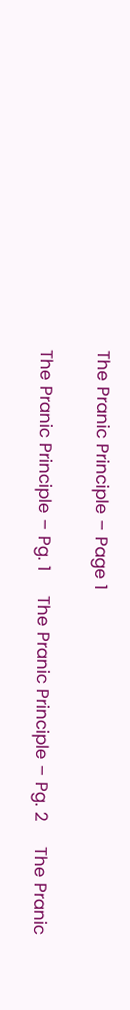The Pranic Principle – Page 1

The Pranic Principle – Pg. 1     The Pranic Principle – Pg. 2     The Pranic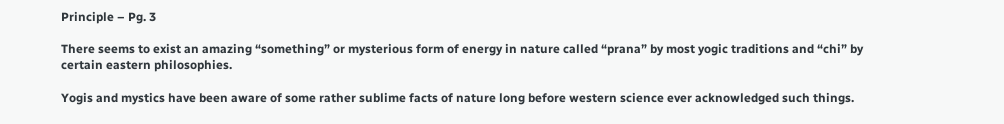Principle – Pg. 3

There seems to exist an amazing “something” or mysterious form of energy in nature called “prana” by most yogic traditions and “chi” by certain eastern philosophies.

Yogis and mystics have been aware of some rather sublime facts of nature long before western science ever acknowledged such things.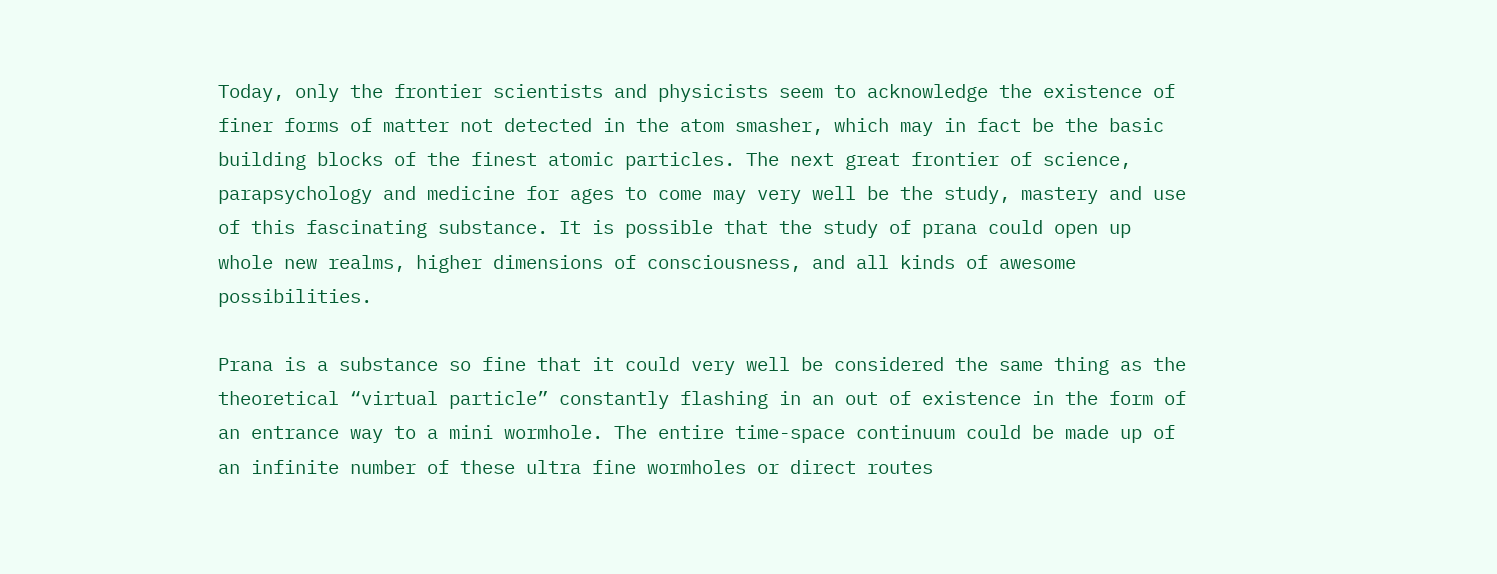Today, only the frontier scientists and physicists seem to acknowledge the existence of finer forms of matter not detected in the atom smasher, which may in fact be the basic building blocks of the finest atomic particles. The next great frontier of science, parapsychology and medicine for ages to come may very well be the study, mastery and use of this fascinating substance. It is possible that the study of prana could open up whole new realms, higher dimensions of consciousness, and all kinds of awesome possibilities.

Prana is a substance so fine that it could very well be considered the same thing as the theoretical “virtual particle” constantly flashing in an out of existence in the form of an entrance way to a mini wormhole. The entire time-space continuum could be made up of an infinite number of these ultra fine wormholes or direct routes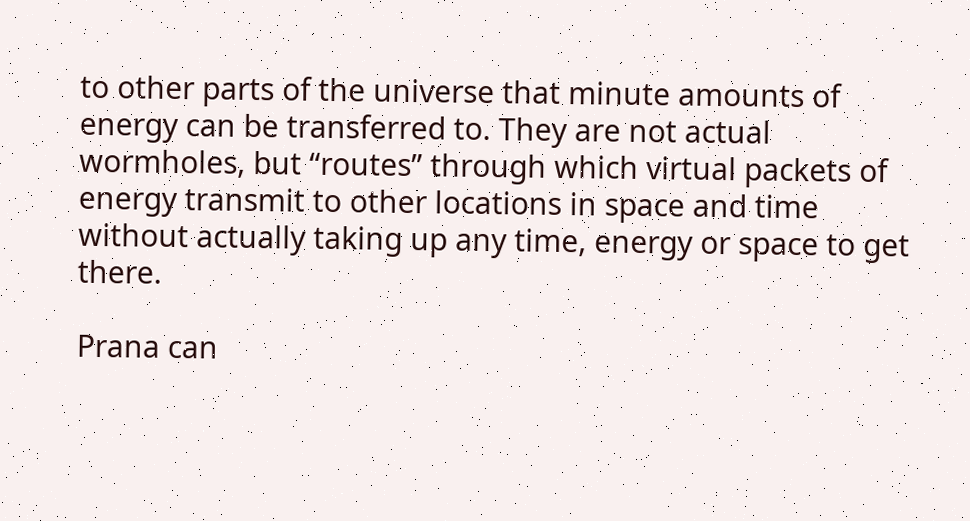to other parts of the universe that minute amounts of energy can be transferred to. They are not actual wormholes, but “routes” through which virtual packets of energy transmit to other locations in space and time without actually taking up any time, energy or space to get there.

Prana can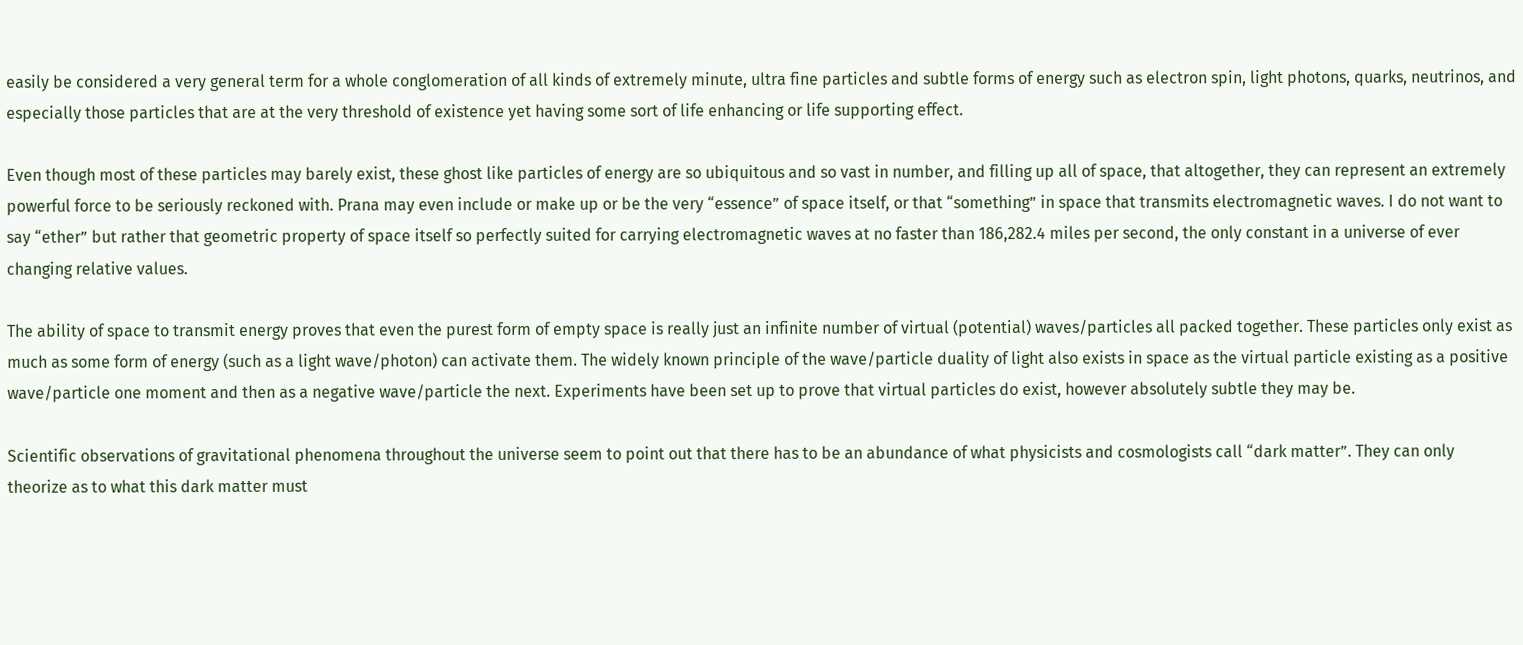easily be considered a very general term for a whole conglomeration of all kinds of extremely minute, ultra fine particles and subtle forms of energy such as electron spin, light photons, quarks, neutrinos, and especially those particles that are at the very threshold of existence yet having some sort of life enhancing or life supporting effect.

Even though most of these particles may barely exist, these ghost like particles of energy are so ubiquitous and so vast in number, and filling up all of space, that altogether, they can represent an extremely powerful force to be seriously reckoned with. Prana may even include or make up or be the very “essence” of space itself, or that “something” in space that transmits electromagnetic waves. I do not want to say “ether” but rather that geometric property of space itself so perfectly suited for carrying electromagnetic waves at no faster than 186,282.4 miles per second, the only constant in a universe of ever changing relative values.

The ability of space to transmit energy proves that even the purest form of empty space is really just an infinite number of virtual (potential) waves/particles all packed together. These particles only exist as much as some form of energy (such as a light wave/photon) can activate them. The widely known principle of the wave/particle duality of light also exists in space as the virtual particle existing as a positive wave/particle one moment and then as a negative wave/particle the next. Experiments have been set up to prove that virtual particles do exist, however absolutely subtle they may be.

Scientific observations of gravitational phenomena throughout the universe seem to point out that there has to be an abundance of what physicists and cosmologists call “dark matter”. They can only theorize as to what this dark matter must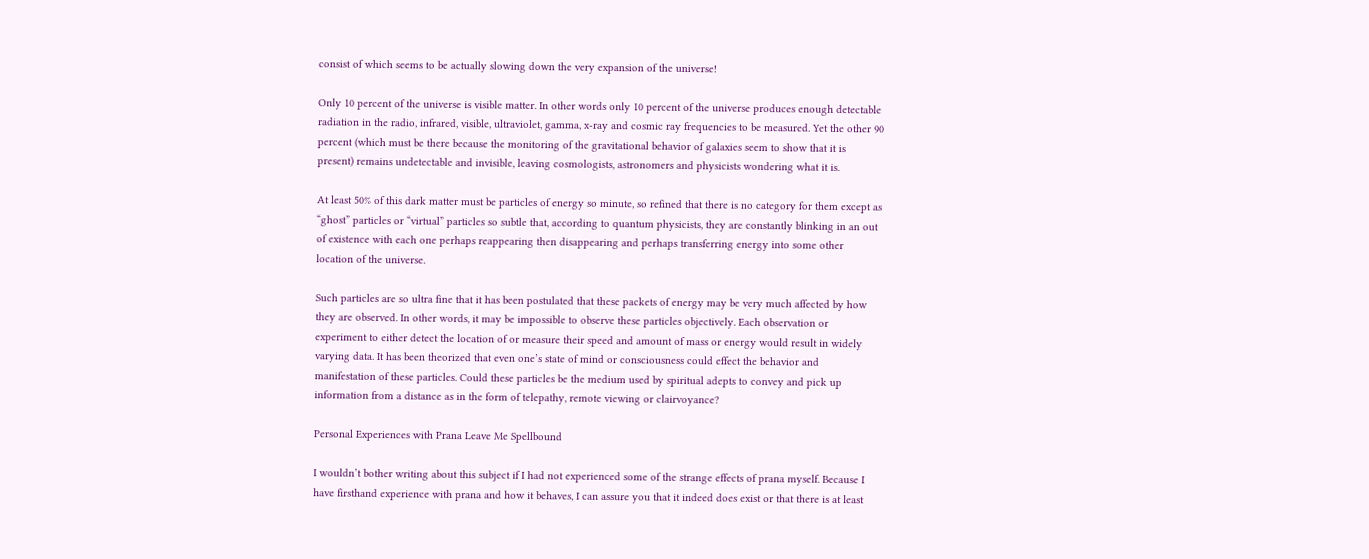consist of which seems to be actually slowing down the very expansion of the universe!

Only 10 percent of the universe is visible matter. In other words only 10 percent of the universe produces enough detectable radiation in the radio, infrared, visible, ultraviolet, gamma, x-ray and cosmic ray frequencies to be measured. Yet the other 90 percent (which must be there because the monitoring of the gravitational behavior of galaxies seem to show that it is present) remains undetectable and invisible, leaving cosmologists, astronomers and physicists wondering what it is.

At least 50% of this dark matter must be particles of energy so minute, so refined that there is no category for them except as “ghost” particles or “virtual” particles so subtle that, according to quantum physicists, they are constantly blinking in an out of existence with each one perhaps reappearing then disappearing and perhaps transferring energy into some other location of the universe.

Such particles are so ultra fine that it has been postulated that these packets of energy may be very much affected by how they are observed. In other words, it may be impossible to observe these particles objectively. Each observation or experiment to either detect the location of or measure their speed and amount of mass or energy would result in widely varying data. It has been theorized that even one’s state of mind or consciousness could effect the behavior and manifestation of these particles. Could these particles be the medium used by spiritual adepts to convey and pick up information from a distance as in the form of telepathy, remote viewing or clairvoyance?

Personal Experiences with Prana Leave Me Spellbound

I wouldn’t bother writing about this subject if I had not experienced some of the strange effects of prana myself. Because I have firsthand experience with prana and how it behaves, I can assure you that it indeed does exist or that there is at least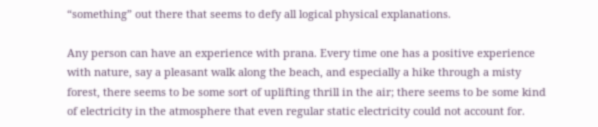“something” out there that seems to defy all logical physical explanations.

Any person can have an experience with prana. Every time one has a positive experience with nature, say a pleasant walk along the beach, and especially a hike through a misty forest, there seems to be some sort of uplifting thrill in the air; there seems to be some kind of electricity in the atmosphere that even regular static electricity could not account for.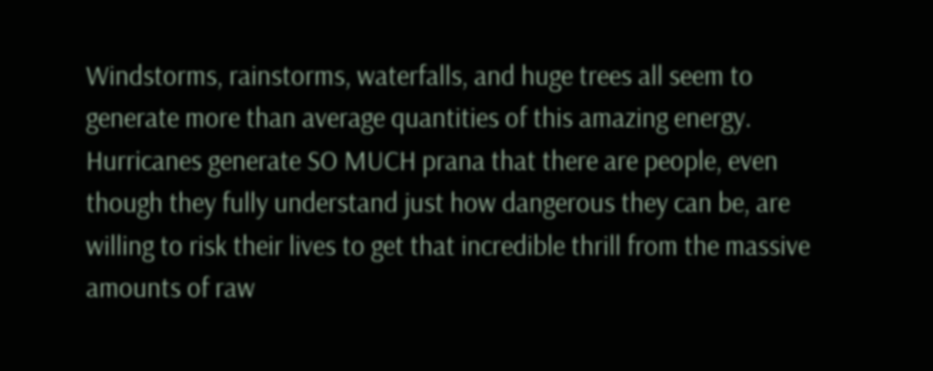Windstorms, rainstorms, waterfalls, and huge trees all seem to generate more than average quantities of this amazing energy. Hurricanes generate SO MUCH prana that there are people, even though they fully understand just how dangerous they can be, are willing to risk their lives to get that incredible thrill from the massive amounts of raw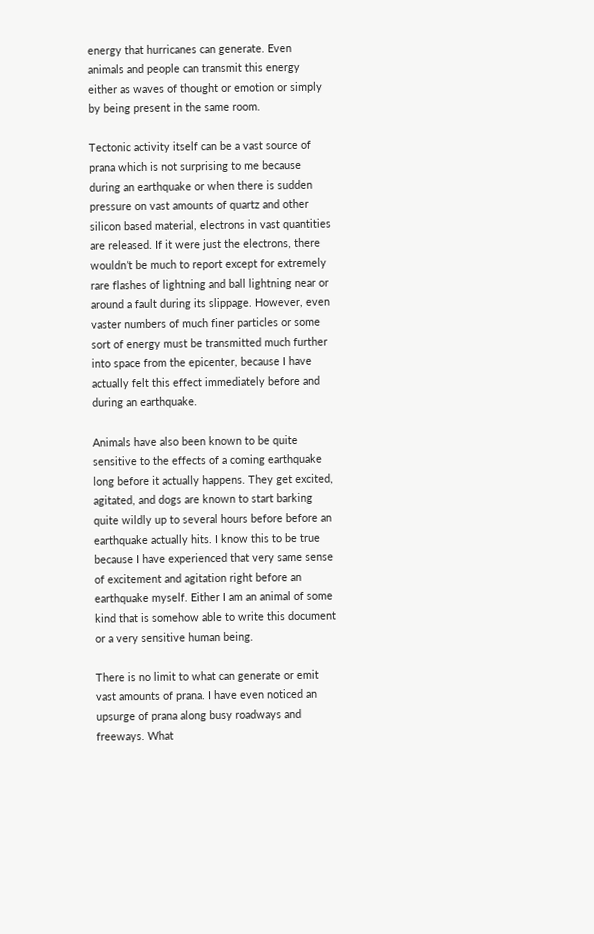energy that hurricanes can generate. Even animals and people can transmit this energy either as waves of thought or emotion or simply by being present in the same room.

Tectonic activity itself can be a vast source of prana which is not surprising to me because during an earthquake or when there is sudden pressure on vast amounts of quartz and other silicon based material, electrons in vast quantities are released. If it were just the electrons, there wouldn’t be much to report except for extremely rare flashes of lightning and ball lightning near or around a fault during its slippage. However, even vaster numbers of much finer particles or some sort of energy must be transmitted much further into space from the epicenter, because I have actually felt this effect immediately before and during an earthquake.

Animals have also been known to be quite sensitive to the effects of a coming earthquake long before it actually happens. They get excited, agitated, and dogs are known to start barking quite wildly up to several hours before before an earthquake actually hits. I know this to be true because I have experienced that very same sense of excitement and agitation right before an earthquake myself. Either I am an animal of some kind that is somehow able to write this document or a very sensitive human being.

There is no limit to what can generate or emit vast amounts of prana. I have even noticed an upsurge of prana along busy roadways and freeways. What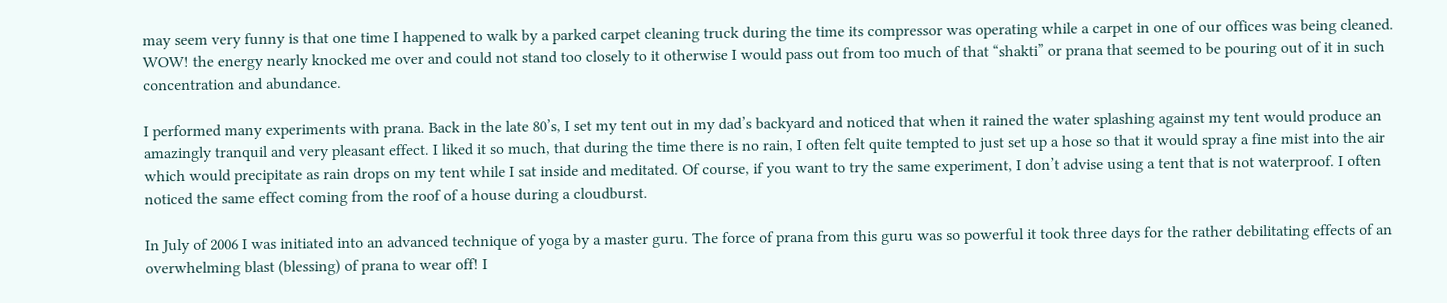may seem very funny is that one time I happened to walk by a parked carpet cleaning truck during the time its compressor was operating while a carpet in one of our offices was being cleaned. WOW! the energy nearly knocked me over and could not stand too closely to it otherwise I would pass out from too much of that “shakti” or prana that seemed to be pouring out of it in such concentration and abundance.

I performed many experiments with prana. Back in the late 80’s, I set my tent out in my dad’s backyard and noticed that when it rained the water splashing against my tent would produce an amazingly tranquil and very pleasant effect. I liked it so much, that during the time there is no rain, I often felt quite tempted to just set up a hose so that it would spray a fine mist into the air which would precipitate as rain drops on my tent while I sat inside and meditated. Of course, if you want to try the same experiment, I don’t advise using a tent that is not waterproof. I often noticed the same effect coming from the roof of a house during a cloudburst.

In July of 2006 I was initiated into an advanced technique of yoga by a master guru. The force of prana from this guru was so powerful it took three days for the rather debilitating effects of an overwhelming blast (blessing) of prana to wear off! I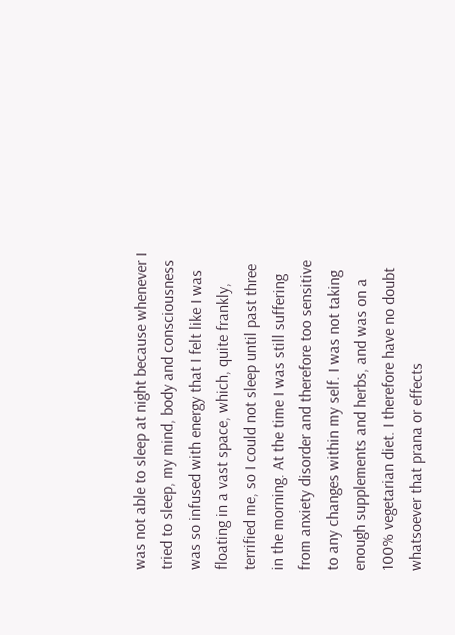was not able to sleep at night because whenever I tried to sleep, my mind, body and consciousness was so infused with energy that I felt like I was floating in a vast space, which, quite frankly, terrified me, so I could not sleep until past three in the morning. At the time I was still suffering from anxiety disorder and therefore too sensitive to any changes within my self. I was not taking enough supplements and herbs, and was on a 100% vegetarian diet. I therefore have no doubt whatsoever that prana or effects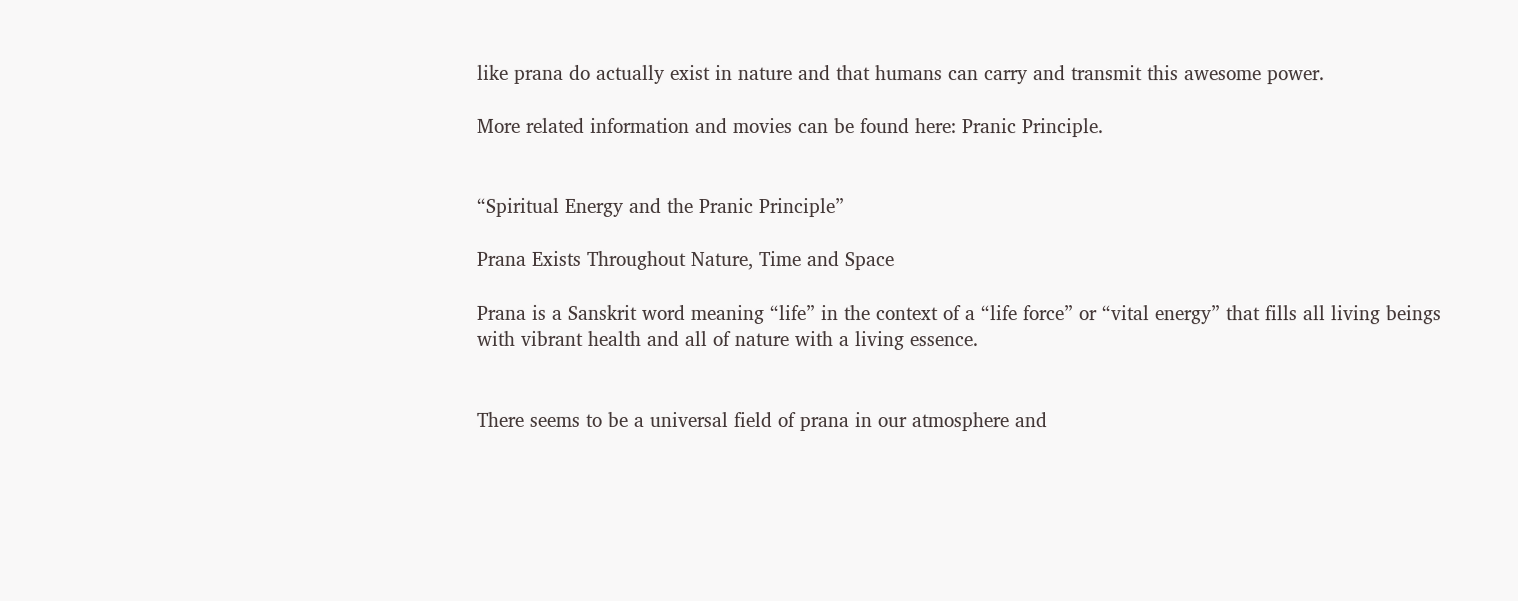like prana do actually exist in nature and that humans can carry and transmit this awesome power.

More related information and movies can be found here: Pranic Principle.


“Spiritual Energy and the Pranic Principle”

Prana Exists Throughout Nature, Time and Space

Prana is a Sanskrit word meaning “life” in the context of a “life force” or “vital energy” that fills all living beings with vibrant health and all of nature with a living essence.


There seems to be a universal field of prana in our atmosphere and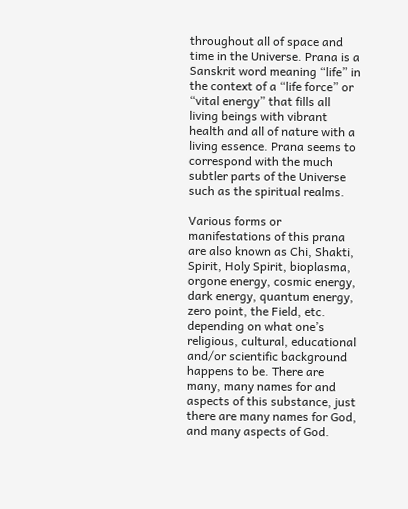throughout all of space and time in the Universe. Prana is a Sanskrit word meaning “life” in the context of a “life force” or “vital energy” that fills all living beings with vibrant health and all of nature with a living essence. Prana seems to correspond with the much subtler parts of the Universe such as the spiritual realms.

Various forms or manifestations of this prana are also known as Chi, Shakti, Spirit, Holy Spirit, bioplasma, orgone energy, cosmic energy, dark energy, quantum energy, zero point, the Field, etc. depending on what one’s religious, cultural, educational and/or scientific background happens to be. There are many, many names for and aspects of this substance, just there are many names for God, and many aspects of God.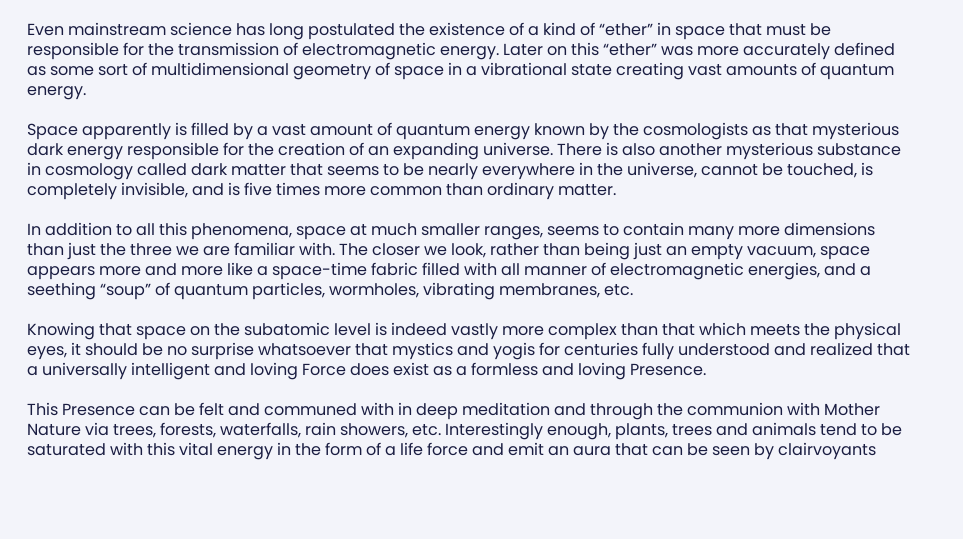Even mainstream science has long postulated the existence of a kind of “ether” in space that must be responsible for the transmission of electromagnetic energy. Later on this “ether” was more accurately defined as some sort of multidimensional geometry of space in a vibrational state creating vast amounts of quantum energy.

Space apparently is filled by a vast amount of quantum energy known by the cosmologists as that mysterious dark energy responsible for the creation of an expanding universe. There is also another mysterious substance in cosmology called dark matter that seems to be nearly everywhere in the universe, cannot be touched, is completely invisible, and is five times more common than ordinary matter.

In addition to all this phenomena, space at much smaller ranges, seems to contain many more dimensions than just the three we are familiar with. The closer we look, rather than being just an empty vacuum, space appears more and more like a space-time fabric filled with all manner of electromagnetic energies, and a seething “soup” of quantum particles, wormholes, vibrating membranes, etc.

Knowing that space on the subatomic level is indeed vastly more complex than that which meets the physical eyes, it should be no surprise whatsoever that mystics and yogis for centuries fully understood and realized that a universally intelligent and loving Force does exist as a formless and loving Presence.

This Presence can be felt and communed with in deep meditation and through the communion with Mother Nature via trees, forests, waterfalls, rain showers, etc. Interestingly enough, plants, trees and animals tend to be saturated with this vital energy in the form of a life force and emit an aura that can be seen by clairvoyants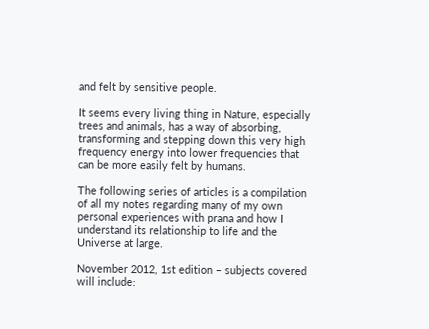and felt by sensitive people.

It seems every living thing in Nature, especially trees and animals, has a way of absorbing, transforming and stepping down this very high frequency energy into lower frequencies that can be more easily felt by humans.

The following series of articles is a compilation of all my notes regarding many of my own personal experiences with prana and how I understand its relationship to life and the Universe at large.

November 2012, 1st edition – subjects covered will include: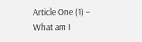Article One (1) – What am I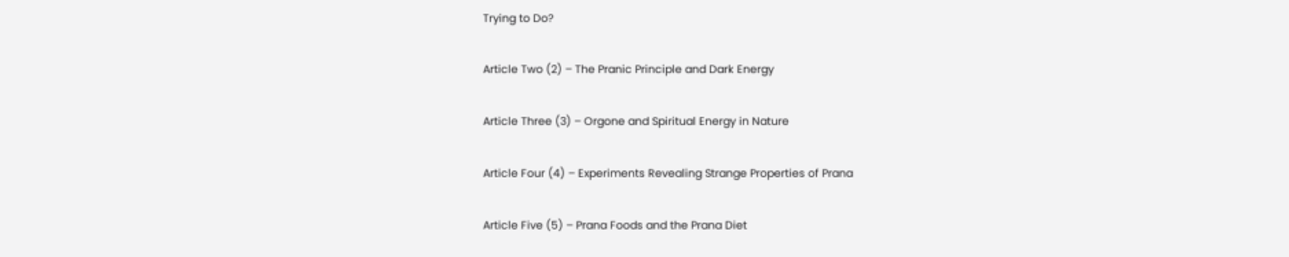Trying to Do?

Article Two (2) – The Pranic Principle and Dark Energy

Article Three (3) – Orgone and Spiritual Energy in Nature

Article Four (4) – Experiments Revealing Strange Properties of Prana

Article Five (5) – Prana Foods and the Prana Diet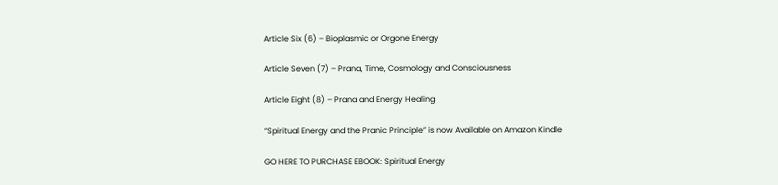Article Six (6) – Bioplasmic or Orgone Energy

Article Seven (7) – Prana, Time, Cosmology and Consciousness

Article Eight (8) – Prana and Energy Healing

“Spiritual Energy and the Pranic Principle” is now Available on Amazon Kindle

GO HERE TO PURCHASE EBOOK: Spiritual Energy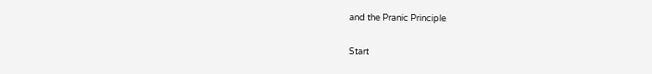and the Pranic Principle

Start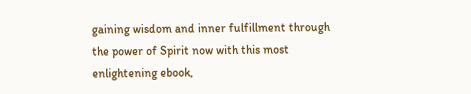gaining wisdom and inner fulfillment through the power of Spirit now with this most enlightening ebook,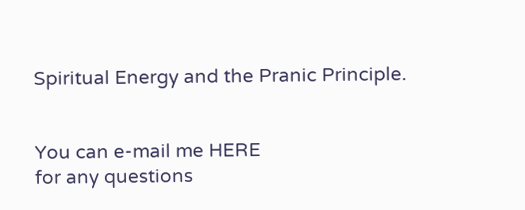Spiritual Energy and the Pranic Principle.


You can e-mail me HERE
for any questions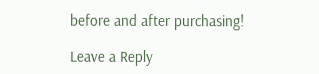before and after purchasing!

Leave a Reply